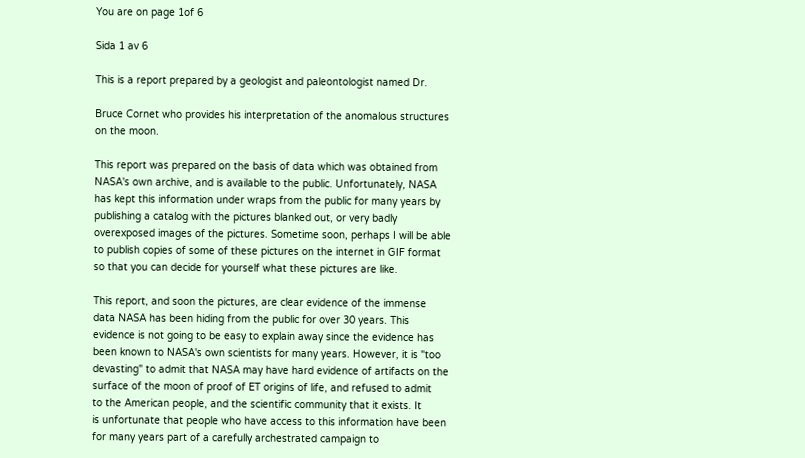You are on page 1of 6

Sida 1 av 6

This is a report prepared by a geologist and paleontologist named Dr.

Bruce Cornet who provides his interpretation of the anomalous structures
on the moon.

This report was prepared on the basis of data which was obtained from
NASA's own archive, and is available to the public. Unfortunately, NASA
has kept this information under wraps from the public for many years by
publishing a catalog with the pictures blanked out, or very badly
overexposed images of the pictures. Sometime soon, perhaps I will be able
to publish copies of some of these pictures on the internet in GIF format
so that you can decide for yourself what these pictures are like.

This report, and soon the pictures, are clear evidence of the immense
data NASA has been hiding from the public for over 30 years. This
evidence is not going to be easy to explain away since the evidence has
been known to NASA's own scientists for many years. However, it is "too
devasting" to admit that NASA may have hard evidence of artifacts on the
surface of the moon of proof of ET origins of life, and refused to admit
to the American people, and the scientific community that it exists. It
is unfortunate that people who have access to this information have been
for many years part of a carefully archestrated campaign to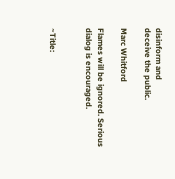disinform and
deceive the public.

Marc Whitford

Flames will be ignored. Serious dialog is encouraged.


~Title: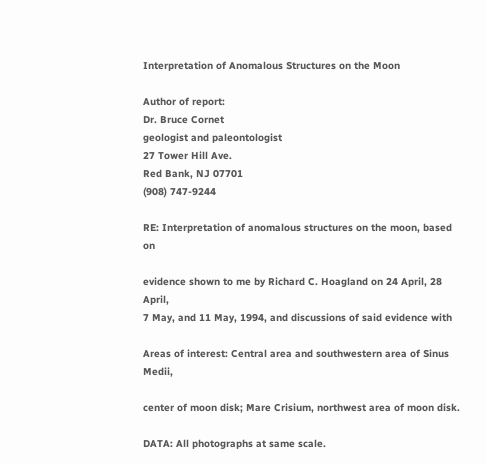Interpretation of Anomalous Structures on the Moon

Author of report:
Dr. Bruce Cornet
geologist and paleontologist
27 Tower Hill Ave.
Red Bank, NJ 07701
(908) 747-9244

RE: Interpretation of anomalous structures on the moon, based on

evidence shown to me by Richard C. Hoagland on 24 April, 28 April,
7 May, and 11 May, 1994, and discussions of said evidence with

Areas of interest: Central area and southwestern area of Sinus Medii,

center of moon disk; Mare Crisium, northwest area of moon disk.

DATA: All photographs at same scale.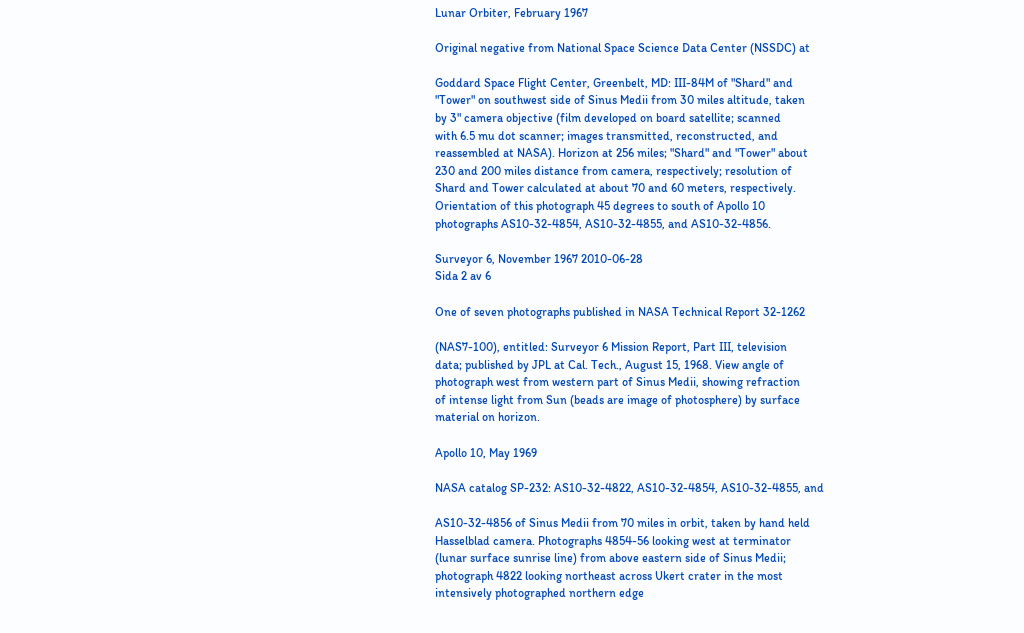Lunar Orbiter, February 1967

Original negative from National Space Science Data Center (NSSDC) at

Goddard Space Flight Center, Greenbelt, MD: III-84M of "Shard" and
"Tower" on southwest side of Sinus Medii from 30 miles altitude, taken
by 3" camera objective (film developed on board satellite; scanned
with 6.5 mu dot scanner; images transmitted, reconstructed, and
reassembled at NASA). Horizon at 256 miles; "Shard" and "Tower" about
230 and 200 miles distance from camera, respectively; resolution of
Shard and Tower calculated at about 70 and 60 meters, respectively.
Orientation of this photograph 45 degrees to south of Apollo 10
photographs AS10-32-4854, AS10-32-4855, and AS10-32-4856.

Surveyor 6, November 1967 2010-06-28
Sida 2 av 6

One of seven photographs published in NASA Technical Report 32-1262

(NAS7-100), entitled: Surveyor 6 Mission Report, Part III, television
data; published by JPL at Cal. Tech., August 15, 1968. View angle of
photograph west from western part of Sinus Medii, showing refraction
of intense light from Sun (beads are image of photosphere) by surface
material on horizon.

Apollo 10, May 1969

NASA catalog SP-232: AS10-32-4822, AS10-32-4854, AS10-32-4855, and

AS10-32-4856 of Sinus Medii from 70 miles in orbit, taken by hand held
Hasselblad camera. Photographs 4854-56 looking west at terminator
(lunar surface sunrise line) from above eastern side of Sinus Medii;
photograph 4822 looking northeast across Ukert crater in the most
intensively photographed northern edge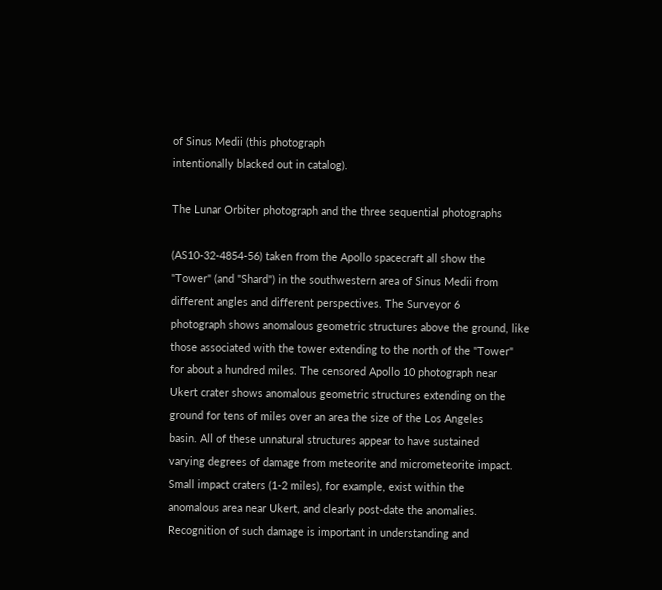of Sinus Medii (this photograph
intentionally blacked out in catalog).

The Lunar Orbiter photograph and the three sequential photographs

(AS10-32-4854-56) taken from the Apollo spacecraft all show the
"Tower" (and "Shard") in the southwestern area of Sinus Medii from
different angles and different perspectives. The Surveyor 6
photograph shows anomalous geometric structures above the ground, like
those associated with the tower extending to the north of the "Tower"
for about a hundred miles. The censored Apollo 10 photograph near
Ukert crater shows anomalous geometric structures extending on the
ground for tens of miles over an area the size of the Los Angeles
basin. All of these unnatural structures appear to have sustained
varying degrees of damage from meteorite and micrometeorite impact.
Small impact craters (1-2 miles), for example, exist within the
anomalous area near Ukert, and clearly post-date the anomalies.
Recognition of such damage is important in understanding and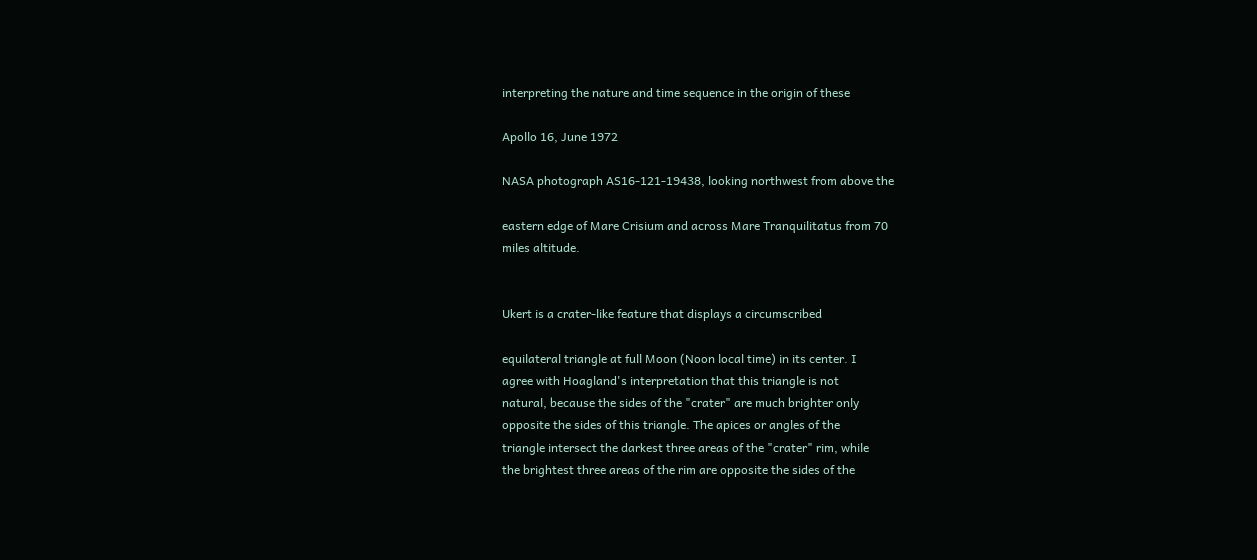interpreting the nature and time sequence in the origin of these

Apollo 16, June 1972

NASA photograph AS16-121-19438, looking northwest from above the

eastern edge of Mare Crisium and across Mare Tranquilitatus from 70
miles altitude.


Ukert is a crater-like feature that displays a circumscribed

equilateral triangle at full Moon (Noon local time) in its center. I
agree with Hoagland's interpretation that this triangle is not
natural, because the sides of the "crater" are much brighter only
opposite the sides of this triangle. The apices or angles of the
triangle intersect the darkest three areas of the "crater" rim, while
the brightest three areas of the rim are opposite the sides of the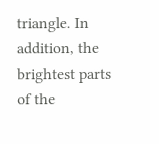triangle. In addition, the brightest parts of the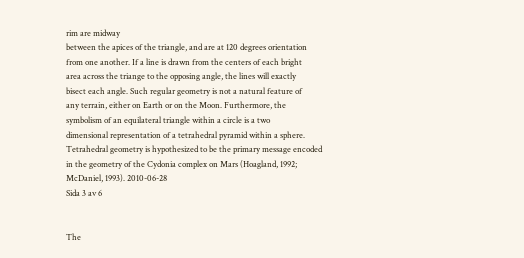rim are midway
between the apices of the triangle, and are at 120 degrees orientation
from one another. If a line is drawn from the centers of each bright
area across the triange to the opposing angle, the lines will exactly
bisect each angle. Such regular geometry is not a natural feature of
any terrain, either on Earth or on the Moon. Furthermore, the
symbolism of an equilateral triangle within a circle is a two
dimensional representation of a tetrahedral pyramid within a sphere.
Tetrahedral geometry is hypothesized to be the primary message encoded
in the geometry of the Cydonia complex on Mars (Hoagland, 1992;
McDaniel, 1993). 2010-06-28
Sida 3 av 6


The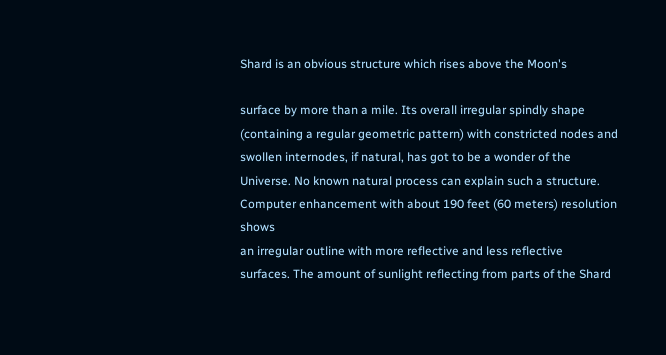Shard is an obvious structure which rises above the Moon's

surface by more than a mile. Its overall irregular spindly shape
(containing a regular geometric pattern) with constricted nodes and
swollen internodes, if natural, has got to be a wonder of the
Universe. No known natural process can explain such a structure.
Computer enhancement with about 190 feet (60 meters) resolution shows
an irregular outline with more reflective and less reflective
surfaces. The amount of sunlight reflecting from parts of the Shard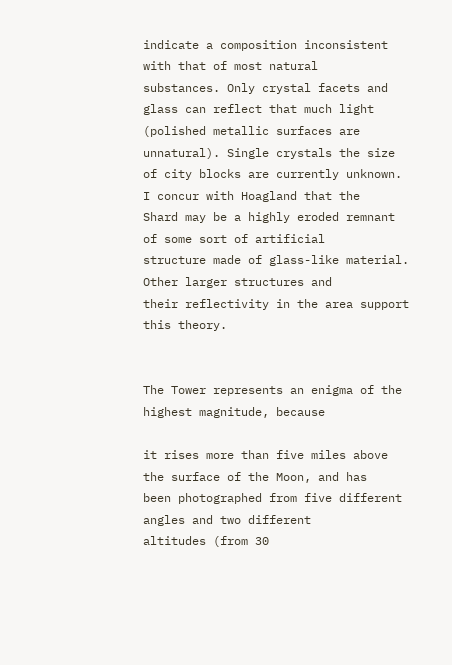indicate a composition inconsistent with that of most natural
substances. Only crystal facets and glass can reflect that much light
(polished metallic surfaces are unnatural). Single crystals the size
of city blocks are currently unknown. I concur with Hoagland that the
Shard may be a highly eroded remnant of some sort of artificial
structure made of glass-like material. Other larger structures and
their reflectivity in the area support this theory.


The Tower represents an enigma of the highest magnitude, because

it rises more than five miles above the surface of the Moon, and has
been photographed from five different angles and two different
altitudes (from 30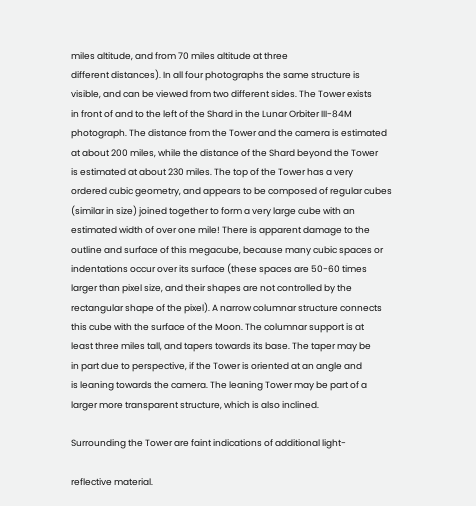miles altitude, and from 70 miles altitude at three
different distances). In all four photographs the same structure is
visible, and can be viewed from two different sides. The Tower exists
in front of and to the left of the Shard in the Lunar Orbiter III-84M
photograph. The distance from the Tower and the camera is estimated
at about 200 miles, while the distance of the Shard beyond the Tower
is estimated at about 230 miles. The top of the Tower has a very
ordered cubic geometry, and appears to be composed of regular cubes
(similar in size) joined together to form a very large cube with an
estimated width of over one mile! There is apparent damage to the
outline and surface of this megacube, because many cubic spaces or
indentations occur over its surface (these spaces are 50-60 times
larger than pixel size, and their shapes are not controlled by the
rectangular shape of the pixel). A narrow columnar structure connects
this cube with the surface of the Moon. The columnar support is at
least three miles tall, and tapers towards its base. The taper may be
in part due to perspective, if the Tower is oriented at an angle and
is leaning towards the camera. The leaning Tower may be part of a
larger more transparent structure, which is also inclined.

Surrounding the Tower are faint indications of additional light-

reflective material.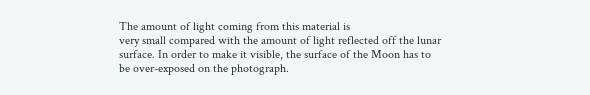The amount of light coming from this material is
very small compared with the amount of light reflected off the lunar
surface. In order to make it visible, the surface of the Moon has to
be over-exposed on the photograph.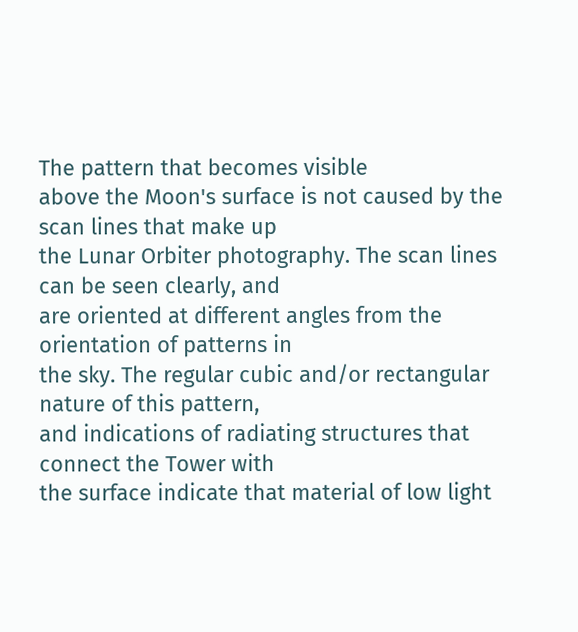The pattern that becomes visible
above the Moon's surface is not caused by the scan lines that make up
the Lunar Orbiter photography. The scan lines can be seen clearly, and
are oriented at different angles from the orientation of patterns in
the sky. The regular cubic and/or rectangular nature of this pattern,
and indications of radiating structures that connect the Tower with
the surface indicate that material of low light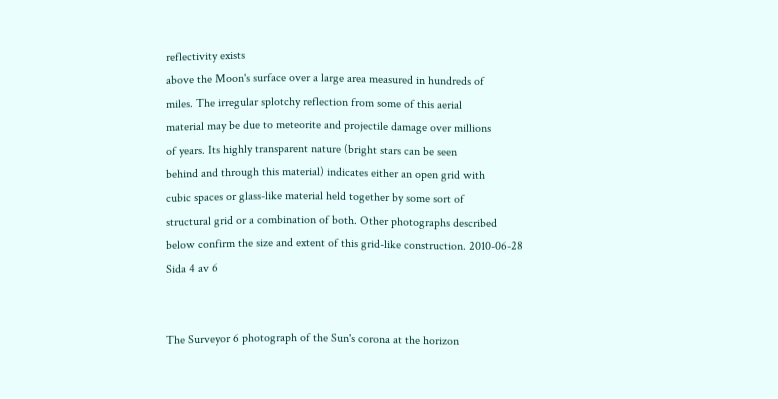reflectivity exists
above the Moon's surface over a large area measured in hundreds of
miles. The irregular splotchy reflection from some of this aerial
material may be due to meteorite and projectile damage over millions
of years. Its highly transparent nature (bright stars can be seen
behind and through this material) indicates either an open grid with
cubic spaces or glass-like material held together by some sort of
structural grid or a combination of both. Other photographs described
below confirm the size and extent of this grid-like construction. 2010-06-28
Sida 4 av 6


The Surveyor 6 photograph of the Sun's corona at the horizon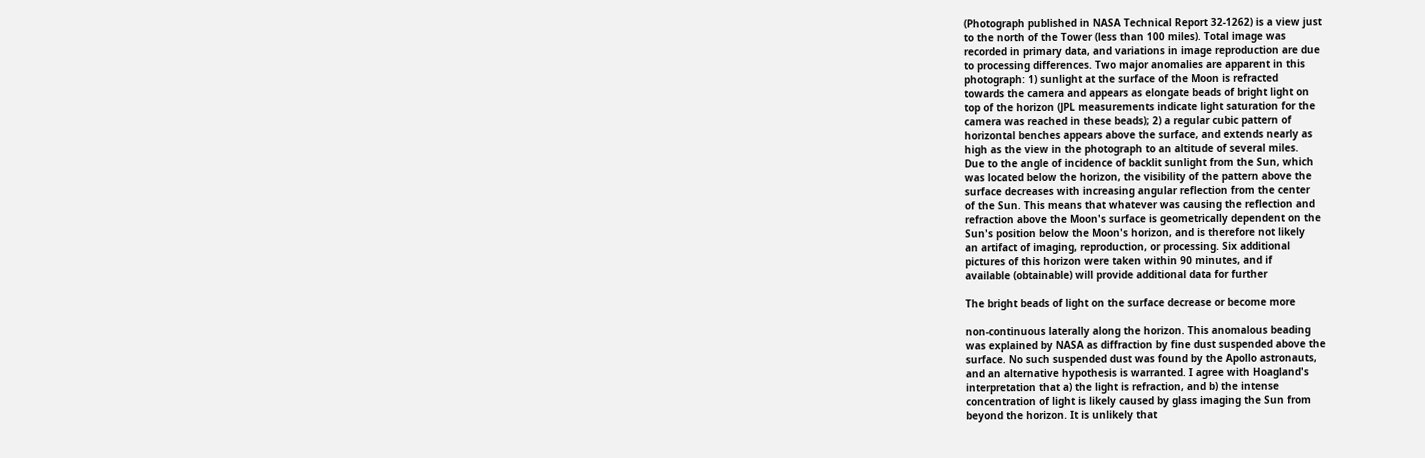(Photograph published in NASA Technical Report 32-1262) is a view just
to the north of the Tower (less than 100 miles). Total image was
recorded in primary data, and variations in image reproduction are due
to processing differences. Two major anomalies are apparent in this
photograph: 1) sunlight at the surface of the Moon is refracted
towards the camera and appears as elongate beads of bright light on
top of the horizon (JPL measurements indicate light saturation for the
camera was reached in these beads); 2) a regular cubic pattern of
horizontal benches appears above the surface, and extends nearly as
high as the view in the photograph to an altitude of several miles.
Due to the angle of incidence of backlit sunlight from the Sun, which
was located below the horizon, the visibility of the pattern above the
surface decreases with increasing angular reflection from the center
of the Sun. This means that whatever was causing the reflection and
refraction above the Moon's surface is geometrically dependent on the
Sun's position below the Moon's horizon, and is therefore not likely
an artifact of imaging, reproduction, or processing. Six additional
pictures of this horizon were taken within 90 minutes, and if
available (obtainable) will provide additional data for further

The bright beads of light on the surface decrease or become more

non-continuous laterally along the horizon. This anomalous beading
was explained by NASA as diffraction by fine dust suspended above the
surface. No such suspended dust was found by the Apollo astronauts,
and an alternative hypothesis is warranted. I agree with Hoagland's
interpretation that a) the light is refraction, and b) the intense
concentration of light is likely caused by glass imaging the Sun from
beyond the horizon. It is unlikely that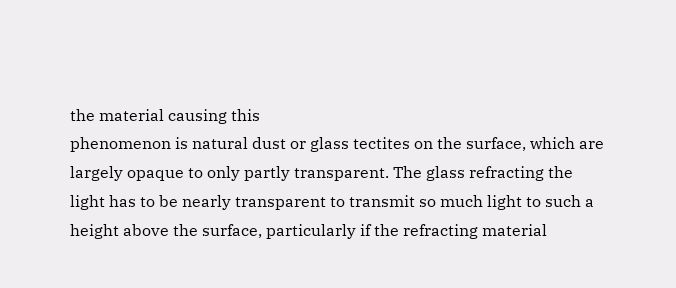the material causing this
phenomenon is natural dust or glass tectites on the surface, which are
largely opaque to only partly transparent. The glass refracting the
light has to be nearly transparent to transmit so much light to such a
height above the surface, particularly if the refracting material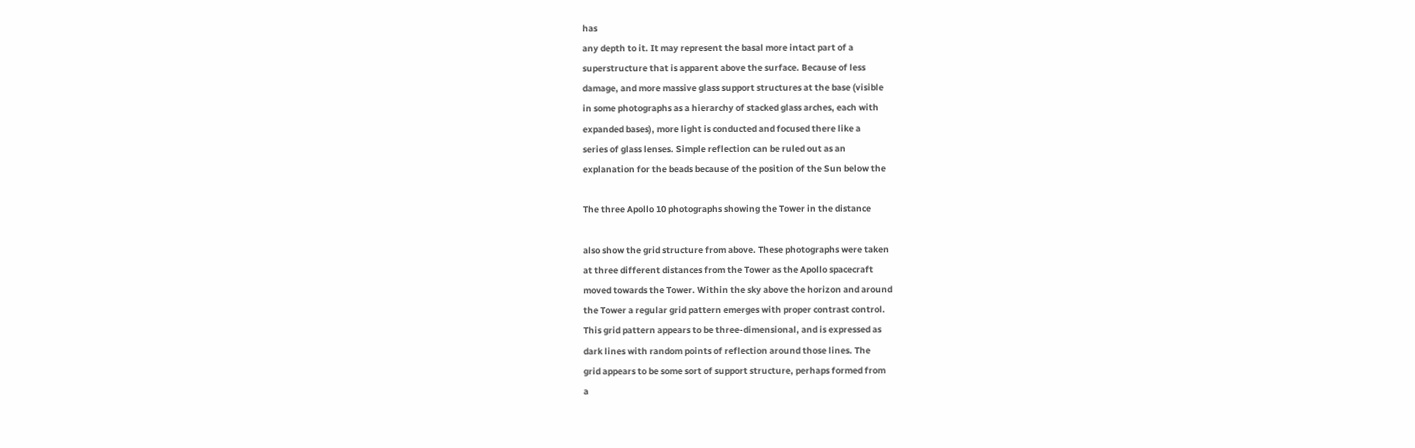has
any depth to it. It may represent the basal more intact part of a
superstructure that is apparent above the surface. Because of less
damage, and more massive glass support structures at the base (visible
in some photographs as a hierarchy of stacked glass arches, each with
expanded bases), more light is conducted and focused there like a
series of glass lenses. Simple reflection can be ruled out as an
explanation for the beads because of the position of the Sun below the

The three Apollo 10 photographs showing the Tower in the distance

also show the grid structure from above. These photographs were taken
at three different distances from the Tower as the Apollo spacecraft
moved towards the Tower. Within the sky above the horizon and around
the Tower a regular grid pattern emerges with proper contrast control.
This grid pattern appears to be three-dimensional, and is expressed as
dark lines with random points of reflection around those lines. The
grid appears to be some sort of support structure, perhaps formed from
a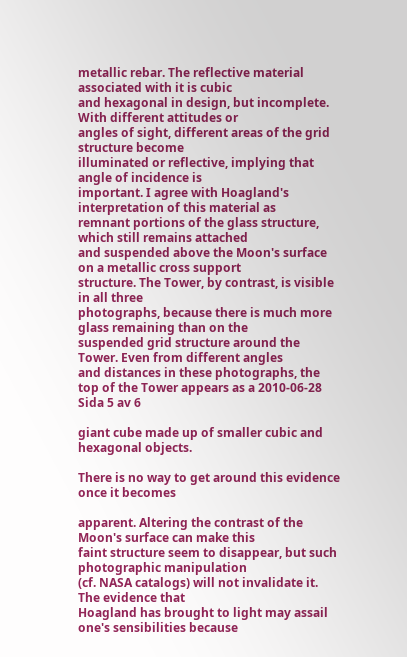metallic rebar. The reflective material associated with it is cubic
and hexagonal in design, but incomplete. With different attitudes or
angles of sight, different areas of the grid structure become
illuminated or reflective, implying that angle of incidence is
important. I agree with Hoagland's interpretation of this material as
remnant portions of the glass structure, which still remains attached
and suspended above the Moon's surface on a metallic cross support
structure. The Tower, by contrast, is visible in all three
photographs, because there is much more glass remaining than on the
suspended grid structure around the Tower. Even from different angles
and distances in these photographs, the top of the Tower appears as a 2010-06-28
Sida 5 av 6

giant cube made up of smaller cubic and hexagonal objects.

There is no way to get around this evidence once it becomes

apparent. Altering the contrast of the Moon's surface can make this
faint structure seem to disappear, but such photographic manipulation
(cf. NASA catalogs) will not invalidate it. The evidence that
Hoagland has brought to light may assail one's sensibilities because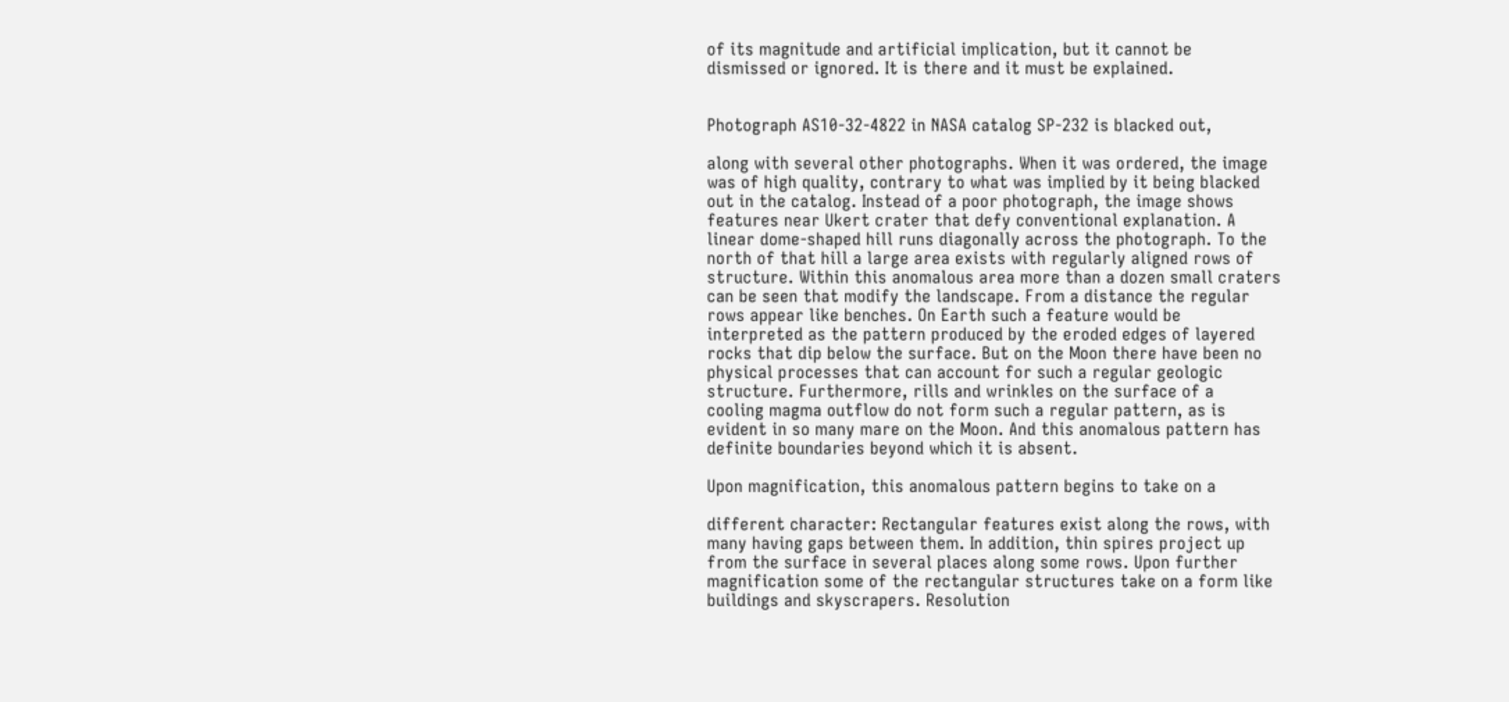of its magnitude and artificial implication, but it cannot be
dismissed or ignored. It is there and it must be explained.


Photograph AS10-32-4822 in NASA catalog SP-232 is blacked out,

along with several other photographs. When it was ordered, the image
was of high quality, contrary to what was implied by it being blacked
out in the catalog. Instead of a poor photograph, the image shows
features near Ukert crater that defy conventional explanation. A
linear dome-shaped hill runs diagonally across the photograph. To the
north of that hill a large area exists with regularly aligned rows of
structure. Within this anomalous area more than a dozen small craters
can be seen that modify the landscape. From a distance the regular
rows appear like benches. On Earth such a feature would be
interpreted as the pattern produced by the eroded edges of layered
rocks that dip below the surface. But on the Moon there have been no
physical processes that can account for such a regular geologic
structure. Furthermore, rills and wrinkles on the surface of a
cooling magma outflow do not form such a regular pattern, as is
evident in so many mare on the Moon. And this anomalous pattern has
definite boundaries beyond which it is absent.

Upon magnification, this anomalous pattern begins to take on a

different character: Rectangular features exist along the rows, with
many having gaps between them. In addition, thin spires project up
from the surface in several places along some rows. Upon further
magnification some of the rectangular structures take on a form like
buildings and skyscrapers. Resolution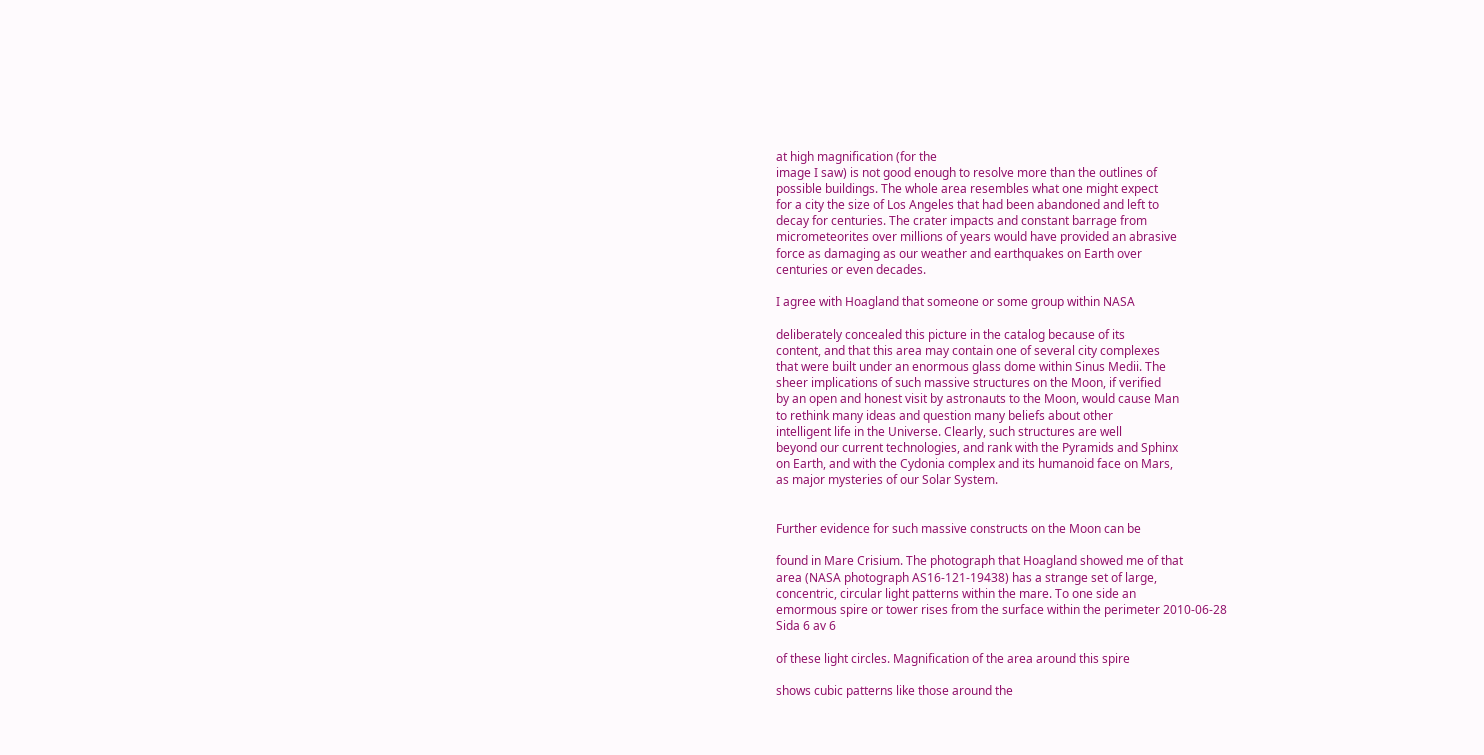at high magnification (for the
image I saw) is not good enough to resolve more than the outlines of
possible buildings. The whole area resembles what one might expect
for a city the size of Los Angeles that had been abandoned and left to
decay for centuries. The crater impacts and constant barrage from
micrometeorites over millions of years would have provided an abrasive
force as damaging as our weather and earthquakes on Earth over
centuries or even decades.

I agree with Hoagland that someone or some group within NASA

deliberately concealed this picture in the catalog because of its
content, and that this area may contain one of several city complexes
that were built under an enormous glass dome within Sinus Medii. The
sheer implications of such massive structures on the Moon, if verified
by an open and honest visit by astronauts to the Moon, would cause Man
to rethink many ideas and question many beliefs about other
intelligent life in the Universe. Clearly, such structures are well
beyond our current technologies, and rank with the Pyramids and Sphinx
on Earth, and with the Cydonia complex and its humanoid face on Mars,
as major mysteries of our Solar System.


Further evidence for such massive constructs on the Moon can be

found in Mare Crisium. The photograph that Hoagland showed me of that
area (NASA photograph AS16-121-19438) has a strange set of large,
concentric, circular light patterns within the mare. To one side an
emormous spire or tower rises from the surface within the perimeter 2010-06-28
Sida 6 av 6

of these light circles. Magnification of the area around this spire

shows cubic patterns like those around the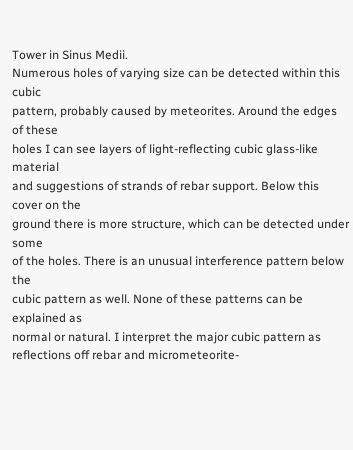Tower in Sinus Medii.
Numerous holes of varying size can be detected within this cubic
pattern, probably caused by meteorites. Around the edges of these
holes I can see layers of light-reflecting cubic glass-like material
and suggestions of strands of rebar support. Below this cover on the
ground there is more structure, which can be detected under some
of the holes. There is an unusual interference pattern below the
cubic pattern as well. None of these patterns can be explained as
normal or natural. I interpret the major cubic pattern as
reflections off rebar and micrometeorite-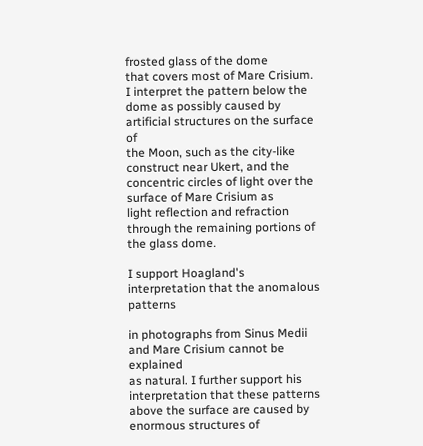frosted glass of the dome
that covers most of Mare Crisium. I interpret the pattern below the
dome as possibly caused by artificial structures on the surface of
the Moon, such as the city-like construct near Ukert, and the
concentric circles of light over the surface of Mare Crisium as
light reflection and refraction through the remaining portions of
the glass dome.

I support Hoagland's interpretation that the anomalous patterns

in photographs from Sinus Medii and Mare Crisium cannot be explained
as natural. I further support his interpretation that these patterns
above the surface are caused by enormous structures of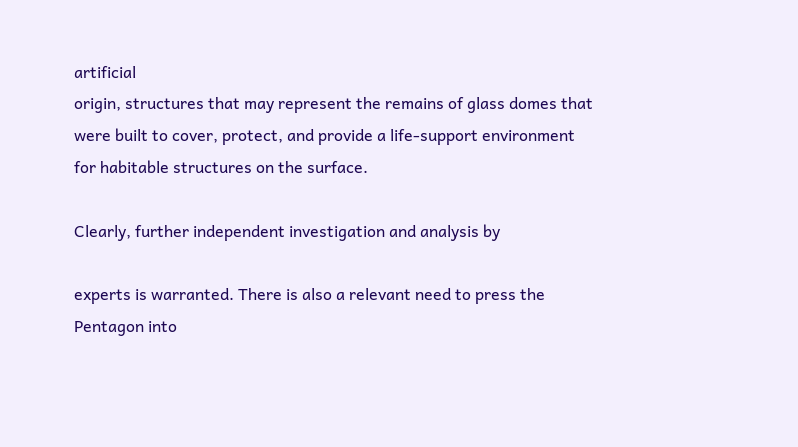artificial
origin, structures that may represent the remains of glass domes that
were built to cover, protect, and provide a life-support environment
for habitable structures on the surface.

Clearly, further independent investigation and analysis by

experts is warranted. There is also a relevant need to press the
Pentagon into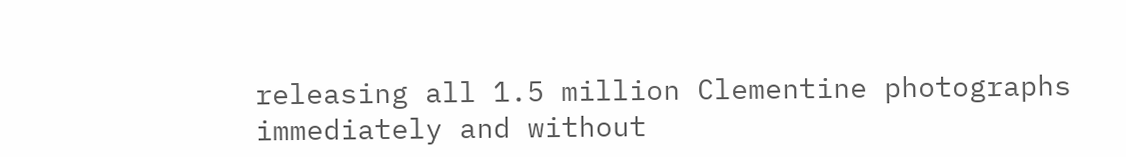releasing all 1.5 million Clementine photographs
immediately and without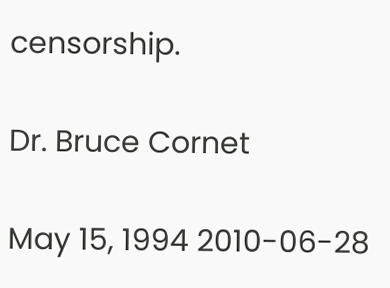censorship.

Dr. Bruce Cornet

May 15, 1994 2010-06-28